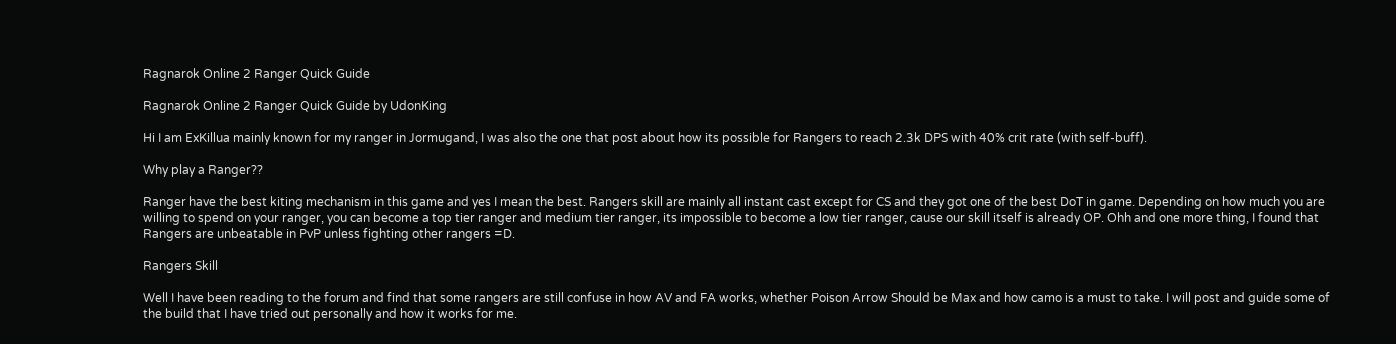Ragnarok Online 2 Ranger Quick Guide

Ragnarok Online 2 Ranger Quick Guide by UdonKing

Hi I am ExKillua mainly known for my ranger in Jormugand, I was also the one that post about how its possible for Rangers to reach 2.3k DPS with 40% crit rate (with self-buff).

Why play a Ranger??

Ranger have the best kiting mechanism in this game and yes I mean the best. Rangers skill are mainly all instant cast except for CS and they got one of the best DoT in game. Depending on how much you are willing to spend on your ranger, you can become a top tier ranger and medium tier ranger, its impossible to become a low tier ranger, cause our skill itself is already OP. Ohh and one more thing, I found that Rangers are unbeatable in PvP unless fighting other rangers =D.

Rangers Skill

Well I have been reading to the forum and find that some rangers are still confuse in how AV and FA works, whether Poison Arrow Should be Max and how camo is a must to take. I will post and guide some of the build that I have tried out personally and how it works for me.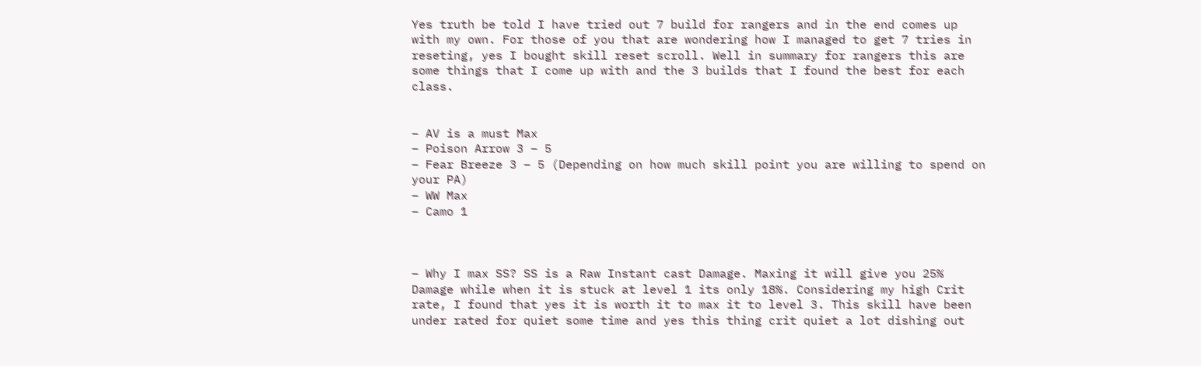Yes truth be told I have tried out 7 build for rangers and in the end comes up with my own. For those of you that are wondering how I managed to get 7 tries in reseting, yes I bought skill reset scroll. Well in summary for rangers this are some things that I come up with and the 3 builds that I found the best for each class.


– AV is a must Max
– Poison Arrow 3 – 5
– Fear Breeze 3 – 5 (Depending on how much skill point you are willing to spend on your PA)
– WW Max
– Camo 1



– Why I max SS? SS is a Raw Instant cast Damage. Maxing it will give you 25% Damage while when it is stuck at level 1 its only 18%. Considering my high Crit rate, I found that yes it is worth it to max it to level 3. This skill have been under rated for quiet some time and yes this thing crit quiet a lot dishing out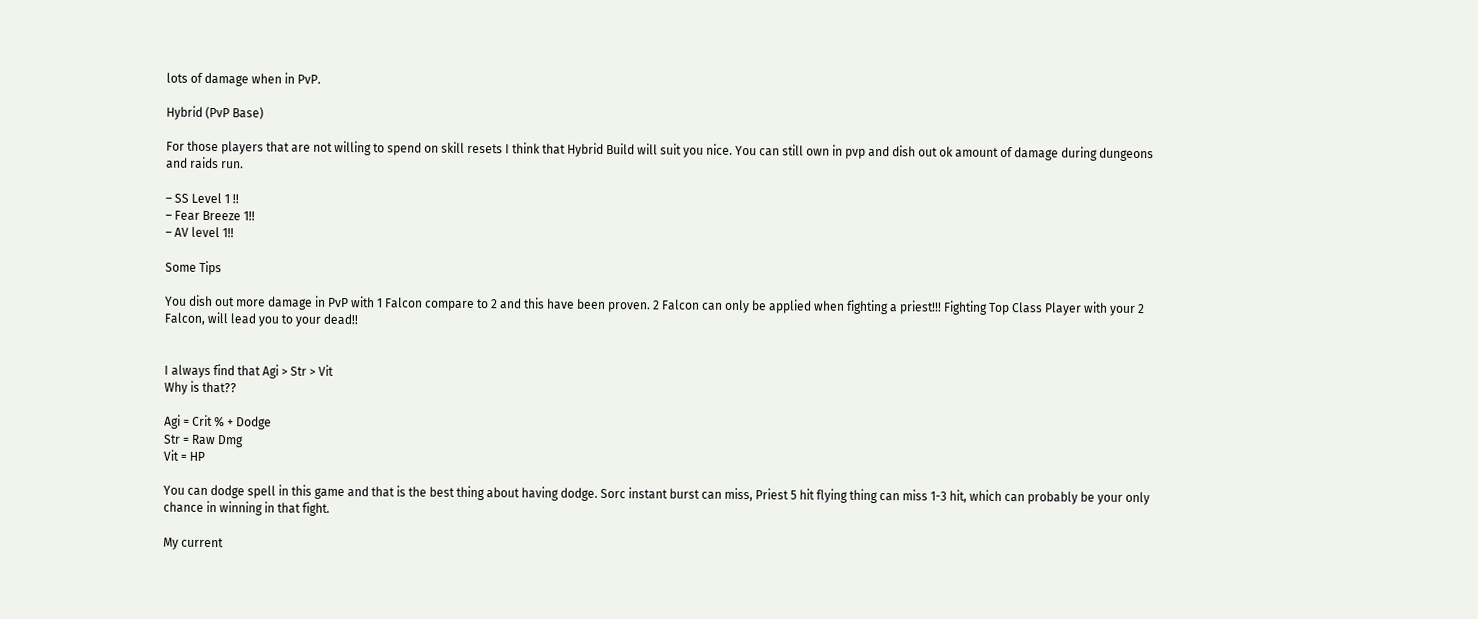lots of damage when in PvP.

Hybrid (PvP Base)

For those players that are not willing to spend on skill resets I think that Hybrid Build will suit you nice. You can still own in pvp and dish out ok amount of damage during dungeons and raids run.

– SS Level 1 !!
– Fear Breeze 1!!
– AV level 1!!

Some Tips

You dish out more damage in PvP with 1 Falcon compare to 2 and this have been proven. 2 Falcon can only be applied when fighting a priest!!! Fighting Top Class Player with your 2 Falcon, will lead you to your dead!!


I always find that Agi > Str > Vit
Why is that??

Agi = Crit % + Dodge
Str = Raw Dmg
Vit = HP

You can dodge spell in this game and that is the best thing about having dodge. Sorc instant burst can miss, Priest 5 hit flying thing can miss 1-3 hit, which can probably be your only chance in winning in that fight.

My current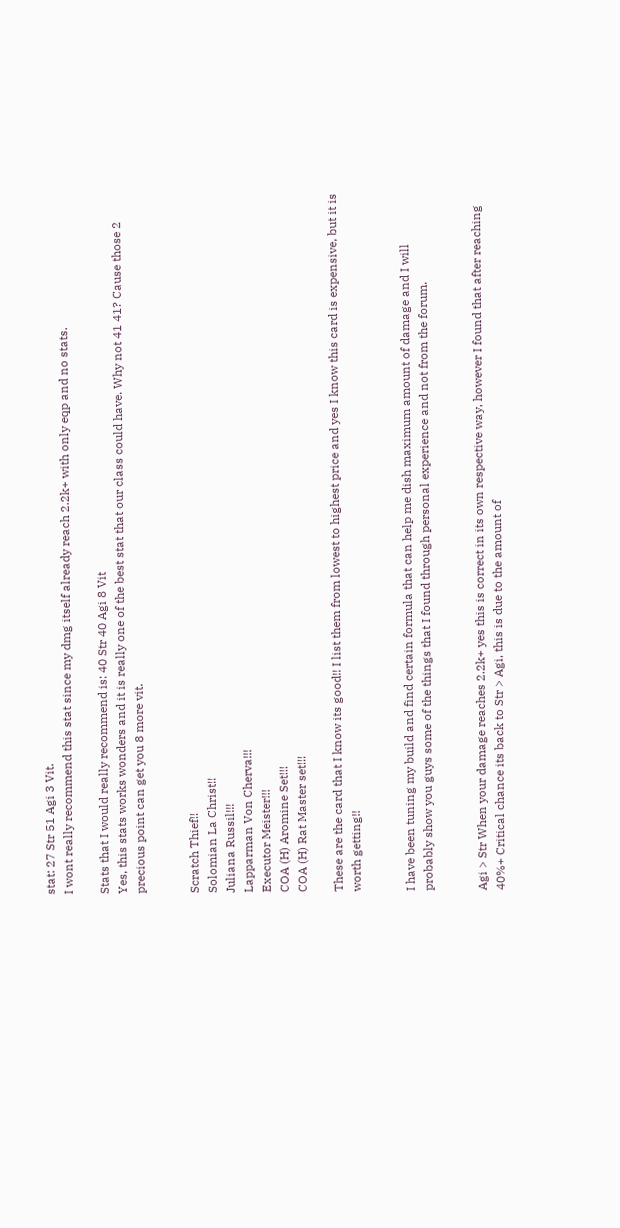stat: 27 Str 51 Agi 3 Vit.
I wont really recommend this stat since my dmg itself already reach 2.2k+ with only eqp and no stats.

Stats that I would really recommend is: 40 Str 40 Agi 8 Vit
Yes, this stats works wonders and it is really one of the best stat that our class could have. Why not 41 41? Cause those 2 precious point can get you 8 more vit.


Scratch Thief!!
Solomian La Christ!!
Juliana Russil!!!
Lapparman Von Cherva!!!
Executor Meister!!!
COA (H) Aromine Set!!!
COA (H) Rat Master set!!!

These are the card that I know its good!! I list them from lowest to highest price and yes I know this card is expensive, but it is worth getting!!


I have been tuning my build and find certain formula that can help me dish maximum amount of damage and I will probably show you guys some of the things that I found through personal experience and not from the forum.


Agi > Str When your damage reaches 2.2k+ yes this is correct in its own respective way, however I found that after reaching 40%+ Critical chance its back to Str > Agi, this is due to the amount of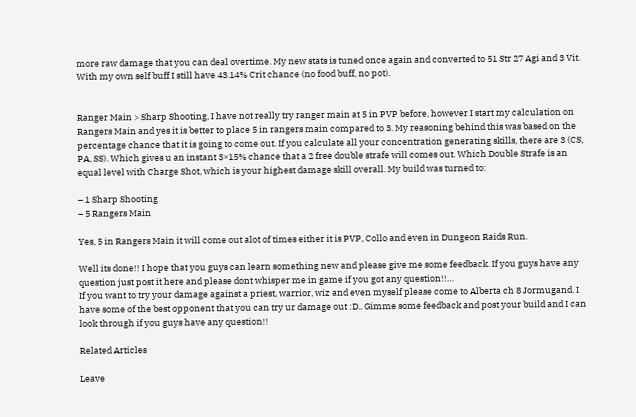more raw damage that you can deal overtime. My new stats is tuned once again and converted to 51 Str 27 Agi and 3 Vit. With my own self buff I still have 43.14% Crit chance (no food buff, no pot).


Ranger Main > Sharp Shooting, I have not really try ranger main at 5 in PVP before, however I start my calculation on Rangers Main and yes it is better to place 5 in rangers main compared to 3. My reasoning behind this was based on the percentage chance that it is going to come out. If you calculate all your concentration generating skills, there are 3 (CS, PA, SS). Which gives u an instant 3×15% chance that a 2 free double strafe will comes out. Which Double Strafe is an equal level with Charge Shot, which is your highest damage skill overall. My build was turned to:

– 1 Sharp Shooting
– 5 Rangers Main

Yes, 5 in Rangers Main it will come out alot of times either it is PVP, Collo and even in Dungeon Raids Run.

Well its done!! I hope that you guys can learn something new and please give me some feedback. If you guys have any question just post it here and please dont whisper me in game if you got any question!!…
If you want to try your damage against a priest, warrior, wiz and even myself please come to Alberta ch 8 Jormugand. I have some of the best opponent that you can try ur damage out :D.. Gimme some feedback and post your build and I can look through if you guys have any question!!

Related Articles

Leave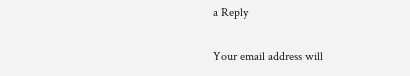a Reply

Your email address will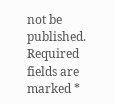not be published. Required fields are marked *